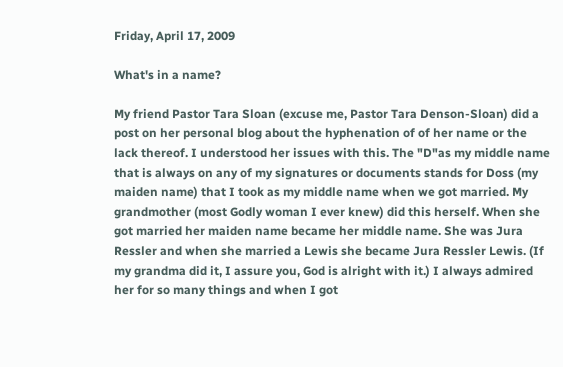Friday, April 17, 2009

What's in a name?

My friend Pastor Tara Sloan (excuse me, Pastor Tara Denson-Sloan) did a post on her personal blog about the hyphenation of of her name or the lack thereof. I understood her issues with this. The "D"as my middle name that is always on any of my signatures or documents stands for Doss (my maiden name) that I took as my middle name when we got married. My grandmother (most Godly woman I ever knew) did this herself. When she got married her maiden name became her middle name. She was Jura Ressler and when she married a Lewis she became Jura Ressler Lewis. (If my grandma did it, I assure you, God is alright with it.) I always admired her for so many things and when I got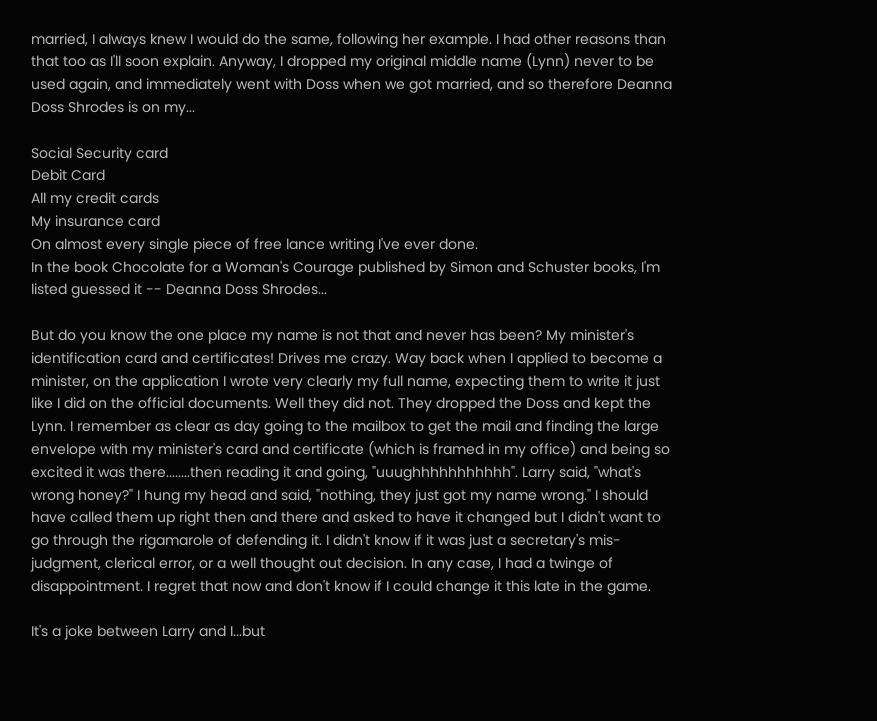married, I always knew I would do the same, following her example. I had other reasons than that too as I'll soon explain. Anyway, I dropped my original middle name (Lynn) never to be used again, and immediately went with Doss when we got married, and so therefore Deanna Doss Shrodes is on my...

Social Security card
Debit Card
All my credit cards
My insurance card
On almost every single piece of free lance writing I've ever done.
In the book Chocolate for a Woman's Courage published by Simon and Schuster books, I'm listed guessed it -- Deanna Doss Shrodes...

But do you know the one place my name is not that and never has been? My minister's identification card and certificates! Drives me crazy. Way back when I applied to become a minister, on the application I wrote very clearly my full name, expecting them to write it just like I did on the official documents. Well they did not. They dropped the Doss and kept the Lynn. I remember as clear as day going to the mailbox to get the mail and finding the large envelope with my minister's card and certificate (which is framed in my office) and being so excited it was there........then reading it and going, "uuughhhhhhhhhhh". Larry said, "what's wrong honey?" I hung my head and said, "nothing, they just got my name wrong." I should have called them up right then and there and asked to have it changed but I didn't want to go through the rigamarole of defending it. I didn't know if it was just a secretary's mis-judgment, clerical error, or a well thought out decision. In any case, I had a twinge of disappointment. I regret that now and don't know if I could change it this late in the game.

It's a joke between Larry and I...but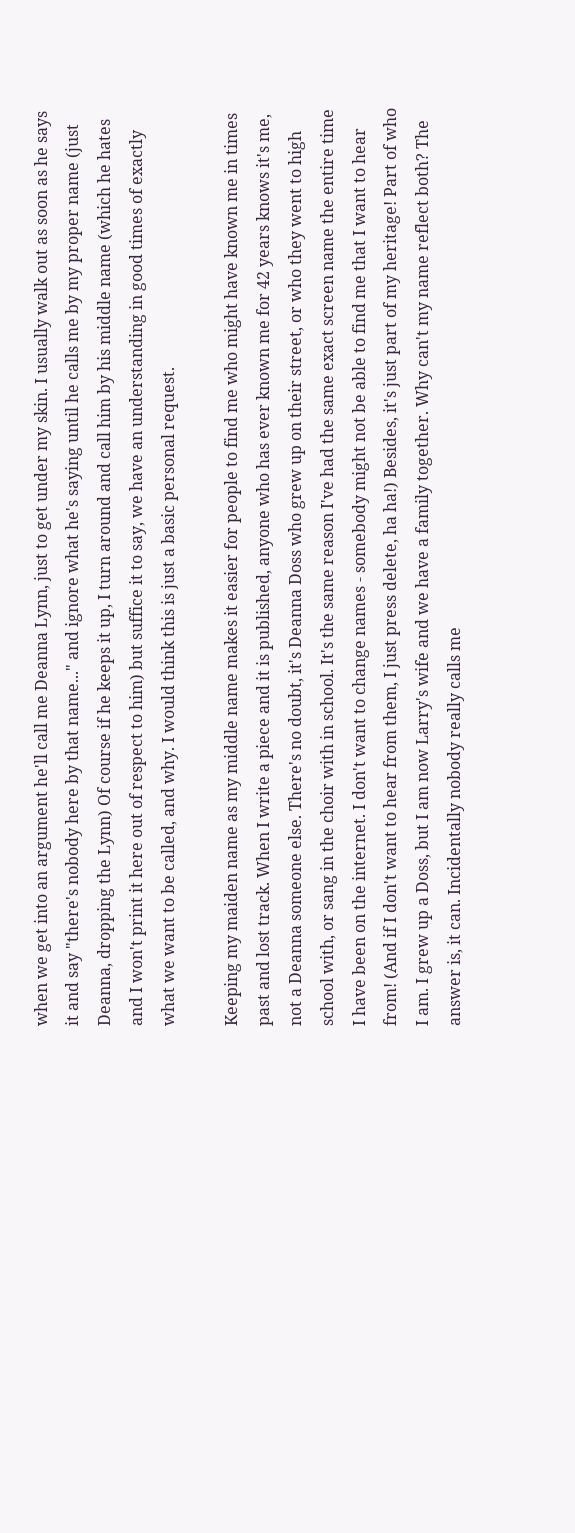when we get into an argument he'll call me Deanna Lynn, just to get under my skin. I usually walk out as soon as he says it and say "there's nobody here by that name..." and ignore what he's saying until he calls me by my proper name (just Deanna, dropping the Lynn) Of course if he keeps it up, I turn around and call him by his middle name (which he hates and I won't print it here out of respect to him) but suffice it to say, we have an understanding in good times of exactly what we want to be called, and why. I would think this is just a basic personal request.

Keeping my maiden name as my middle name makes it easier for people to find me who might have known me in times past and lost track. When I write a piece and it is published, anyone who has ever known me for 42 years knows it's me, not a Deanna someone else. There's no doubt, it's Deanna Doss who grew up on their street, or who they went to high school with, or sang in the choir with in school. It's the same reason I've had the same exact screen name the entire time I have been on the internet. I don't want to change names - somebody might not be able to find me that I want to hear from! (And if I don't want to hear from them, I just press delete, ha ha!) Besides, it's just part of my heritage! Part of who I am. I grew up a Doss, but I am now Larry's wife and we have a family together. Why can't my name reflect both? The answer is, it can. Incidentally nobody really calls me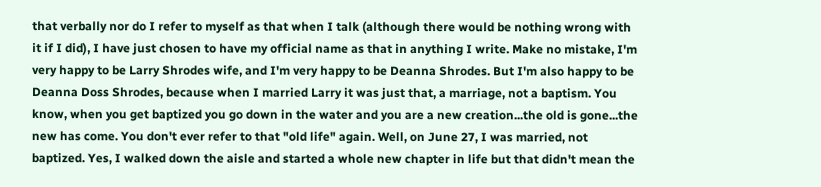that verbally nor do I refer to myself as that when I talk (although there would be nothing wrong with it if I did), I have just chosen to have my official name as that in anything I write. Make no mistake, I'm very happy to be Larry Shrodes wife, and I'm very happy to be Deanna Shrodes. But I'm also happy to be Deanna Doss Shrodes, because when I married Larry it was just that, a marriage, not a baptism. You know, when you get baptized you go down in the water and you are a new creation...the old is gone...the new has come. You don't ever refer to that "old life" again. Well, on June 27, I was married, not baptized. Yes, I walked down the aisle and started a whole new chapter in life but that didn't mean the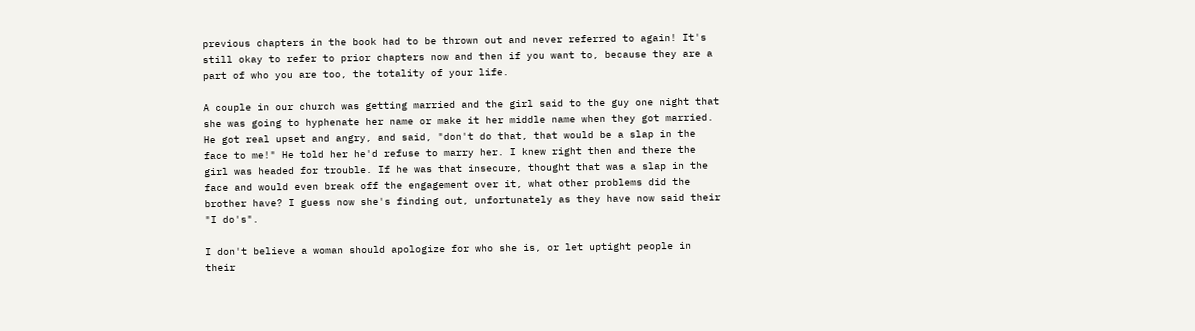previous chapters in the book had to be thrown out and never referred to again! It's still okay to refer to prior chapters now and then if you want to, because they are a part of who you are too, the totality of your life.

A couple in our church was getting married and the girl said to the guy one night that she was going to hyphenate her name or make it her middle name when they got married. He got real upset and angry, and said, "don't do that, that would be a slap in the face to me!" He told her he'd refuse to marry her. I knew right then and there the girl was headed for trouble. If he was that insecure, thought that was a slap in the face and would even break off the engagement over it, what other problems did the brother have? I guess now she's finding out, unfortunately as they have now said their "I do's".

I don't believe a woman should apologize for who she is, or let uptight people in their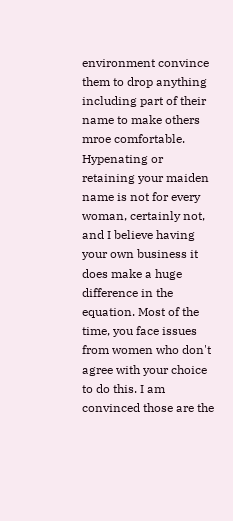environment convince them to drop anything including part of their name to make others mroe comfortable. Hypenating or retaining your maiden name is not for every woman, certainly not, and I believe having your own business it does make a huge difference in the equation. Most of the time, you face issues from women who don't agree with your choice to do this. I am convinced those are the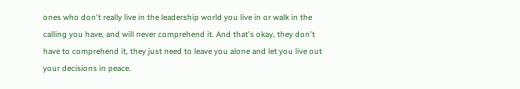ones who don't really live in the leadership world you live in or walk in the calling you have, and will never comprehend it. And that's okay, they don't have to comprehend it, they just need to leave you alone and let you live out your decisions in peace.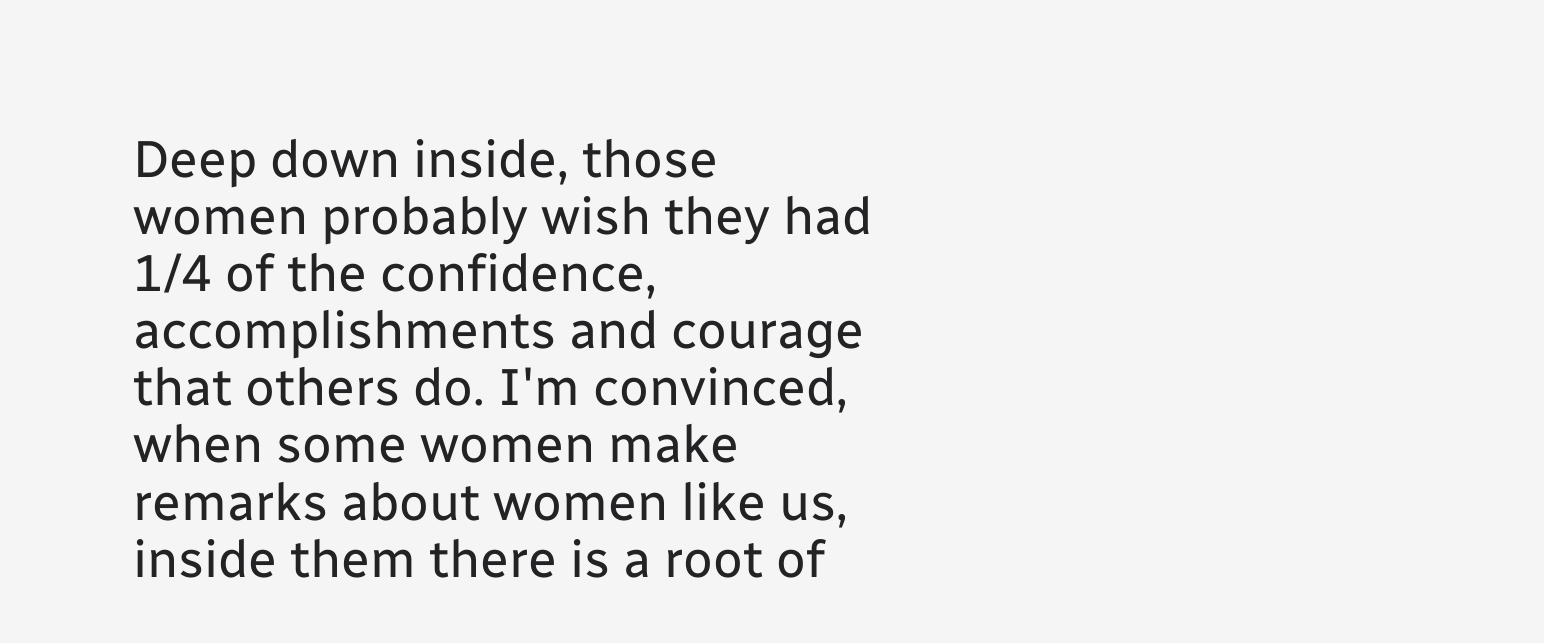Deep down inside, those women probably wish they had 1/4 of the confidence, accomplishments and courage that others do. I'm convinced, when some women make remarks about women like us, inside them there is a root of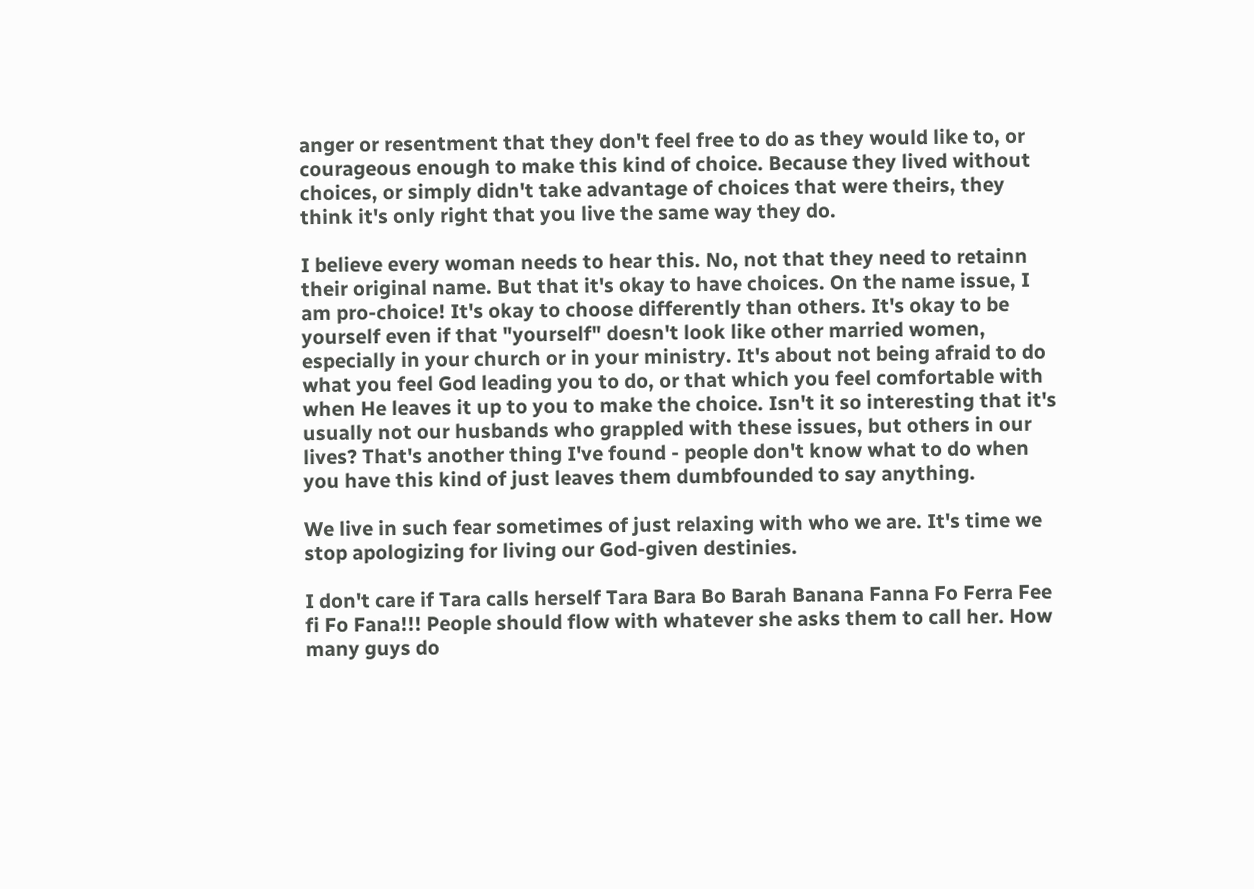anger or resentment that they don't feel free to do as they would like to, or courageous enough to make this kind of choice. Because they lived without choices, or simply didn't take advantage of choices that were theirs, they think it's only right that you live the same way they do.

I believe every woman needs to hear this. No, not that they need to retainn their original name. But that it's okay to have choices. On the name issue, I am pro-choice! It's okay to choose differently than others. It's okay to be yourself even if that "yourself" doesn't look like other married women, especially in your church or in your ministry. It's about not being afraid to do what you feel God leading you to do, or that which you feel comfortable with when He leaves it up to you to make the choice. Isn't it so interesting that it's usually not our husbands who grappled with these issues, but others in our lives? That's another thing I've found - people don't know what to do when you have this kind of just leaves them dumbfounded to say anything.

We live in such fear sometimes of just relaxing with who we are. It's time we stop apologizing for living our God-given destinies.

I don't care if Tara calls herself Tara Bara Bo Barah Banana Fanna Fo Ferra Fee fi Fo Fana!!! People should flow with whatever she asks them to call her. How many guys do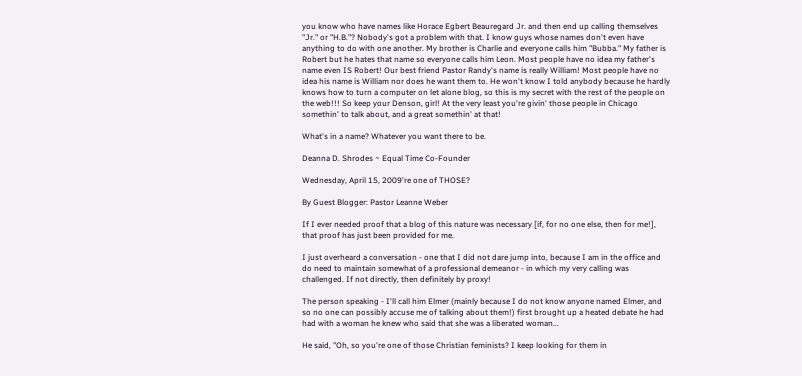you know who have names like Horace Egbert Beauregard Jr. and then end up calling themselves "Jr." or "H.B."? Nobody's got a problem with that. I know guys whose names don't even have anything to do with one another. My brother is Charlie and everyone calls him "Bubba." My father is Robert but he hates that name so everyone calls him Leon. Most people have no idea my father's name even IS Robert! Our best friend Pastor Randy's name is really William! Most people have no idea his name is William nor does he want them to. He won't know I told anybody because he hardly knows how to turn a computer on let alone blog, so this is my secret with the rest of the people on the web!!! So keep your Denson, girl! At the very least you're givin' those people in Chicago somethin' to talk about, and a great somethin' at that!

What's in a name? Whatever you want there to be.

Deanna D. Shrodes ~ Equal Time Co-Founder

Wednesday, April 15, 2009're one of THOSE?

By Guest Blogger: Pastor Leanne Weber

If I ever needed proof that a blog of this nature was necessary [if, for no one else, then for me!], that proof has just been provided for me.

I just overheard a conversation - one that I did not dare jump into, because I am in the office and do need to maintain somewhat of a professional demeanor - in which my very calling was challenged. If not directly, then definitely by proxy!

The person speaking - I'll call him Elmer (mainly because I do not know anyone named Elmer, and so no one can possibly accuse me of talking about them!) first brought up a heated debate he had had with a woman he knew who said that she was a liberated woman...

He said, "Oh, so you're one of those Christian feminists? I keep looking for them in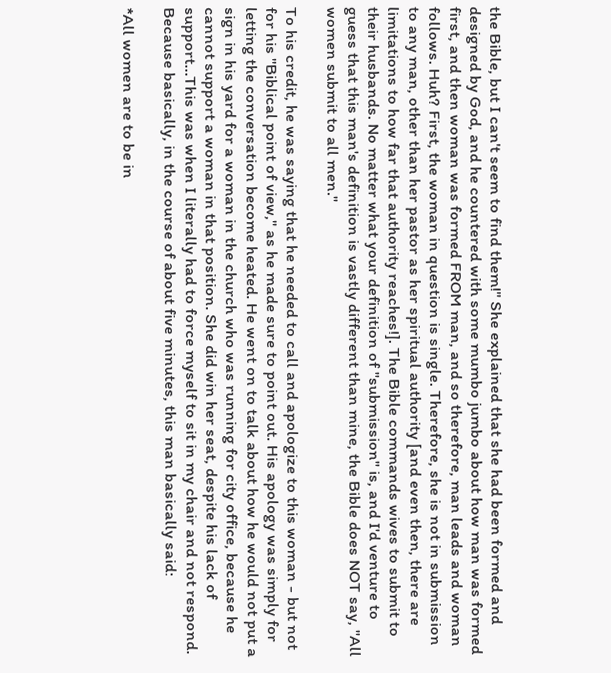the Bible, but I can't seem to find them!" She explained that she had been formed and designed by God, and he countered with some mumbo jumbo about how man was formed first, and then woman was formed FROM man, and so therefore, man leads and woman follows. Huh? First, the woman in question is single. Therefore, she is not in submission to any man, other than her pastor as her spiritual authority [and even then, there are limitations to how far that authority reaches!]. The Bible commands wives to submit to their husbands. No matter what your definition of "submission" is, and I'd venture to guess that this man's definition is vastly different than mine, the Bible does NOT say, "All women submit to all men."

To his credit, he was saying that he needed to call and apologize to this woman - but not for his "Biblical point of view," as he made sure to point out. His apology was simply for letting the conversation become heated. He went on to talk about how he would not put a sign in his yard for a woman in the church who was running for city office, because he cannot support a woman in that position. She did win her seat, despite his lack of support...This was when I literally had to force myself to sit in my chair and not respond. Because basically, in the course of about five minutes, this man basically said:

*All women are to be in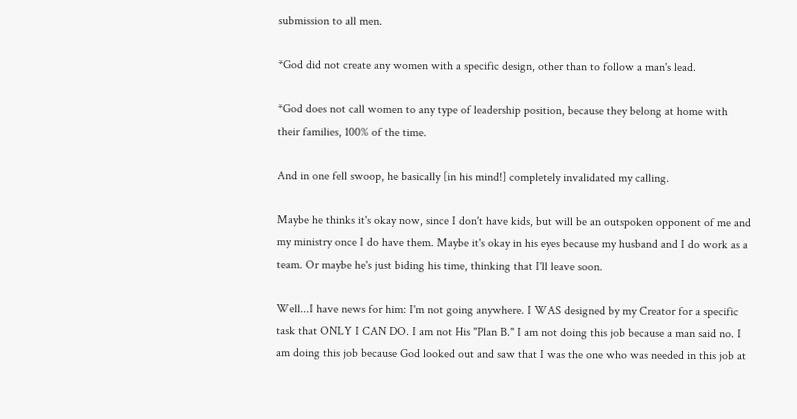submission to all men.

*God did not create any women with a specific design, other than to follow a man's lead.

*God does not call women to any type of leadership position, because they belong at home with their families, 100% of the time.

And in one fell swoop, he basically [in his mind!] completely invalidated my calling.

Maybe he thinks it's okay now, since I don't have kids, but will be an outspoken opponent of me and my ministry once I do have them. Maybe it's okay in his eyes because my husband and I do work as a team. Or maybe he's just biding his time, thinking that I'll leave soon.

Well...I have news for him: I'm not going anywhere. I WAS designed by my Creator for a specific task that ONLY I CAN DO. I am not His "Plan B." I am not doing this job because a man said no. I am doing this job because God looked out and saw that I was the one who was needed in this job at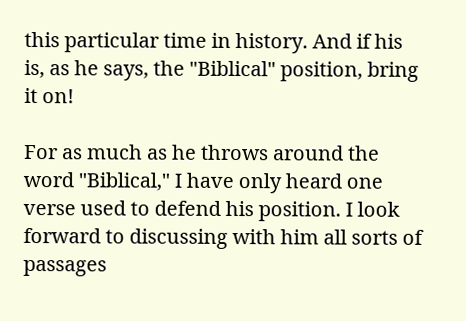this particular time in history. And if his is, as he says, the "Biblical" position, bring it on!

For as much as he throws around the word "Biblical," I have only heard one verse used to defend his position. I look forward to discussing with him all sorts of passages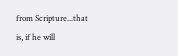from Scripture...that is, if he will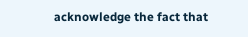acknowledge the fact that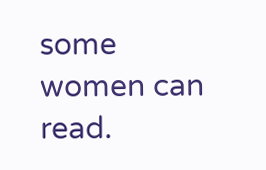some women can read.